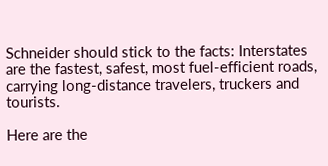Schneider should stick to the facts: Interstates are the fastest, safest, most fuel-efficient roads, carrying long-distance travelers, truckers and tourists.

Here are the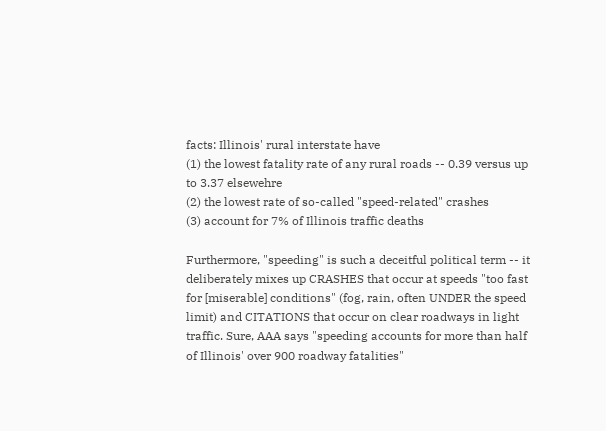facts: Illinois' rural interstate have
(1) the lowest fatality rate of any rural roads -- 0.39 versus up to 3.37 elsewehre
(2) the lowest rate of so-called "speed-related" crashes
(3) account for 7% of Illinois traffic deaths

Furthermore, "speeding" is such a deceitful political term -- it deliberately mixes up CRASHES that occur at speeds "too fast for [miserable] conditions" (fog, rain, often UNDER the speed limit) and CITATIONS that occur on clear roadways in light traffic. Sure, AAA says "speeding accounts for more than half of Illinois' over 900 roadway fatalities"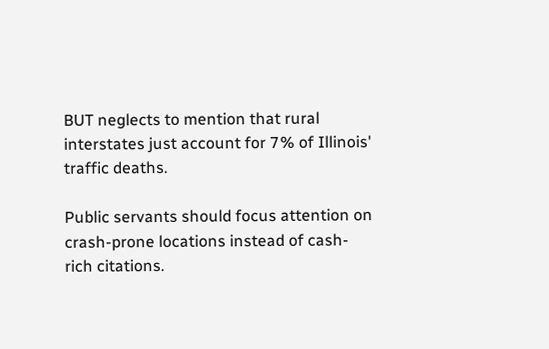BUT neglects to mention that rural interstates just account for 7% of Illinois' traffic deaths.

Public servants should focus attention on crash-prone locations instead of cash-rich citations.